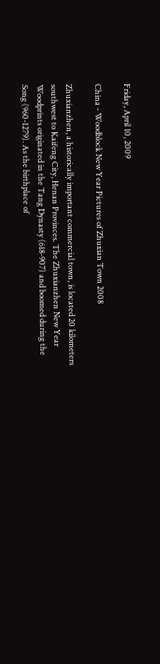Friday, April 10, 2009

China - Woodblock New Year Pictures of Zhuxian Town 2008

Zhuxianzhen, a historically important commercial town, is located 20 kilometers southwest to Kaifeng City, Henan Provinces. The Zhuxianzhen New Year Woodprints originated in the Tang Dynasty (618-907) and boomed during the Song (960-1279). As the birthplace of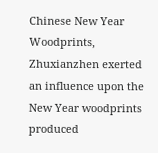Chinese New Year Woodprints, Zhuxianzhen exerted an influence upon the New Year woodprints produced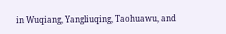in Wuqiang, Yangliuqing, Taohuawu, and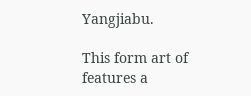Yangjiabu.

This form art of features a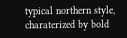typical northern style, charaterized by bold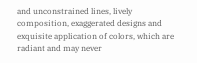and unconstrained lines, lively composition, exaggerated designs and exquisite application of colors, which are radiant and may never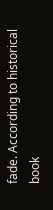fade. According to historical book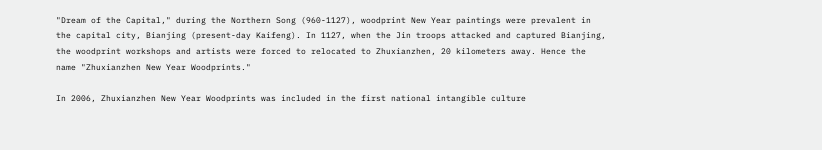"Dream of the Capital," during the Northern Song (960-1127), woodprint New Year paintings were prevalent in the capital city, Bianjing (present-day Kaifeng). In 1127, when the Jin troops attacked and captured Bianjing, the woodprint workshops and artists were forced to relocated to Zhuxianzhen, 20 kilometers away. Hence the name "Zhuxianzhen New Year Woodprints."

In 2006, Zhuxianzhen New Year Woodprints was included in the first national intangible culture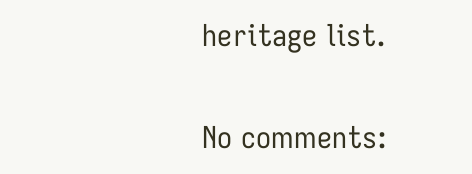heritage list.

No comments: